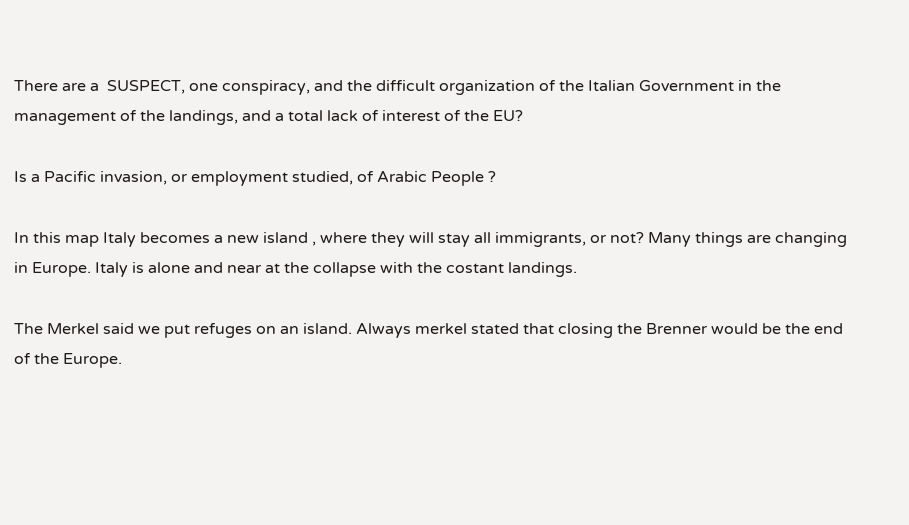There are a  SUSPECT, one conspiracy, and the difficult organization of the Italian Government in the management of the landings, and a total lack of interest of the EU?

Is a Pacific invasion, or employment studied, of Arabic People ?

In this map Italy becomes a new island , where they will stay all immigrants, or not? Many things are changing in Europe. Italy is alone and near at the collapse with the costant landings.

The Merkel said we put refuges on an island. Always merkel stated that closing the Brenner would be the end of the Europe.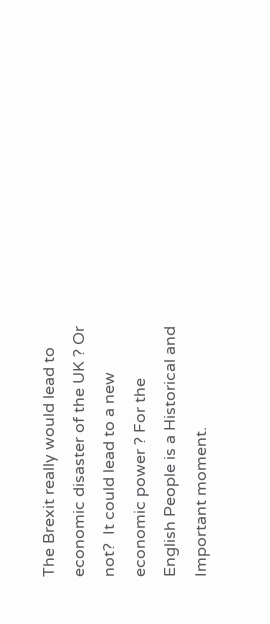The Brexit really would lead to economic disaster of the UK ? Or not?  It could lead to a new economic power ? For the English People is a Historical and Important moment.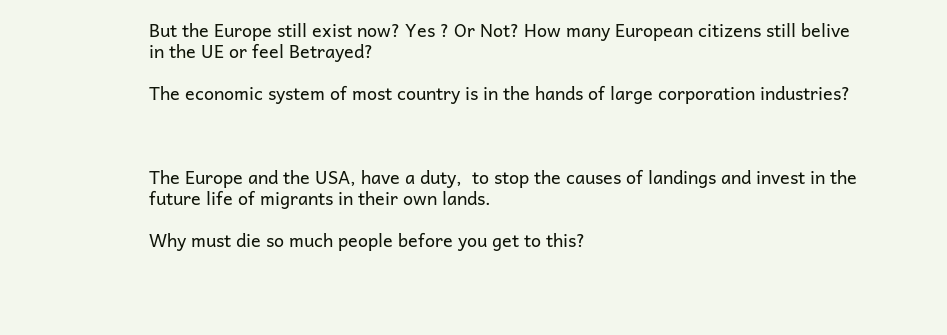But the Europe still exist now? Yes ? Or Not? How many European citizens still belive in the UE or feel Betrayed?

The economic system of most country is in the hands of large corporation industries?



The Europe and the USA, have a duty,  to stop the causes of landings and invest in the future life of migrants in their own lands.

Why must die so much people before you get to this?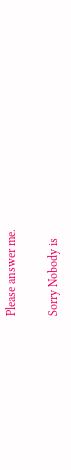Please answer me.

Sorry Nobody is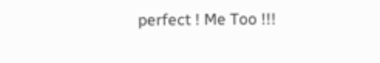perfect ! Me Too !!!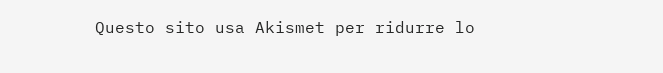Questo sito usa Akismet per ridurre lo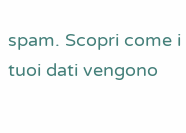spam. Scopri come i tuoi dati vengono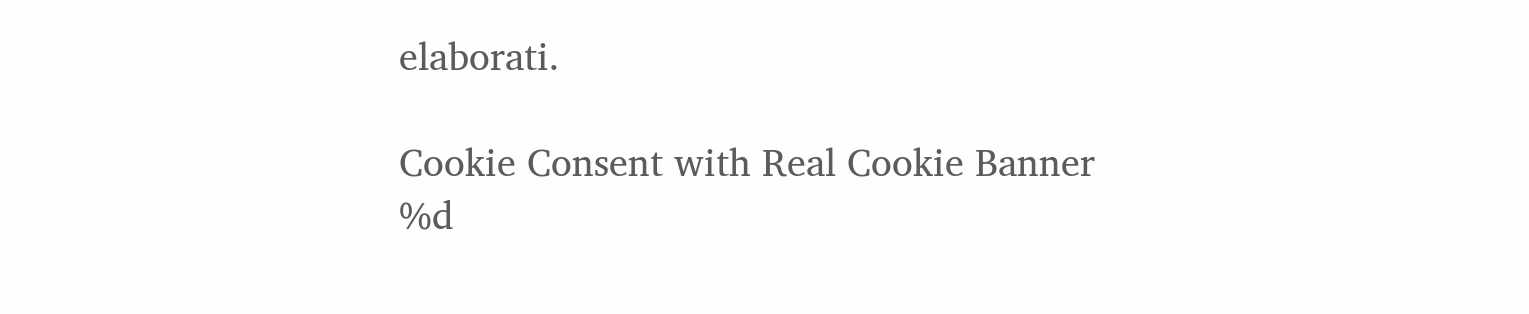elaborati.

Cookie Consent with Real Cookie Banner
%d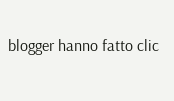blogger hanno fatto clic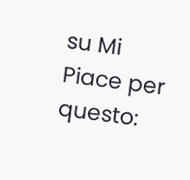su Mi Piace per questo: